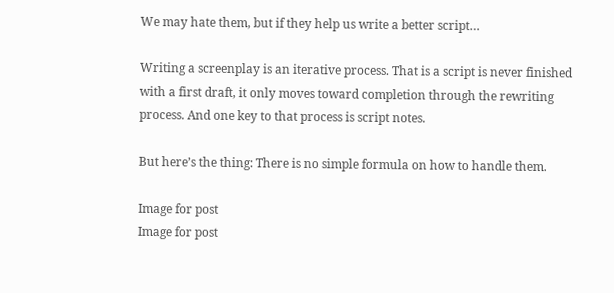We may hate them, but if they help us write a better script…

Writing a screenplay is an iterative process. That is a script is never finished with a first draft, it only moves toward completion through the rewriting process. And one key to that process is script notes.

But here’s the thing: There is no simple formula on how to handle them.

Image for post
Image for post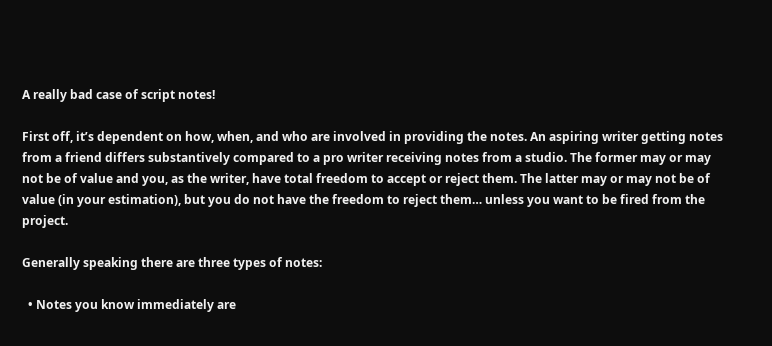A really bad case of script notes!

First off, it’s dependent on how, when, and who are involved in providing the notes. An aspiring writer getting notes from a friend differs substantively compared to a pro writer receiving notes from a studio. The former may or may not be of value and you, as the writer, have total freedom to accept or reject them. The latter may or may not be of value (in your estimation), but you do not have the freedom to reject them… unless you want to be fired from the project.

Generally speaking there are three types of notes:

  • Notes you know immediately are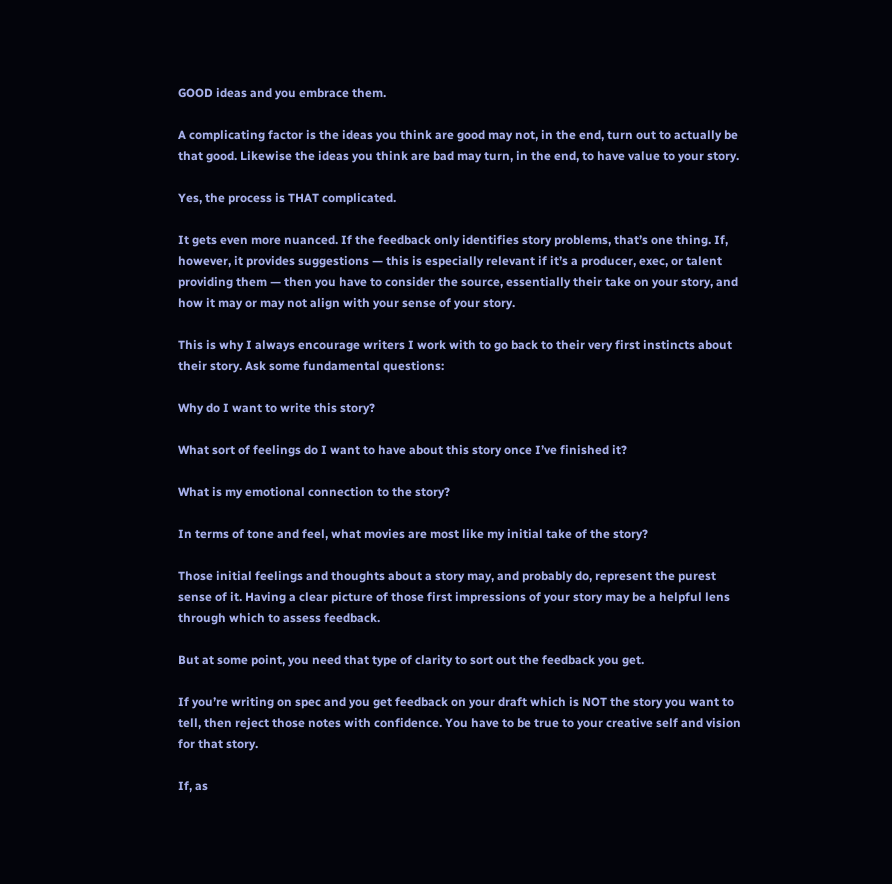GOOD ideas and you embrace them.

A complicating factor is the ideas you think are good may not, in the end, turn out to actually be that good. Likewise the ideas you think are bad may turn, in the end, to have value to your story.

Yes, the process is THAT complicated.

It gets even more nuanced. If the feedback only identifies story problems, that’s one thing. If, however, it provides suggestions — this is especially relevant if it’s a producer, exec, or talent providing them — then you have to consider the source, essentially their take on your story, and how it may or may not align with your sense of your story.

This is why I always encourage writers I work with to go back to their very first instincts about their story. Ask some fundamental questions:

Why do I want to write this story?

What sort of feelings do I want to have about this story once I’ve finished it?

What is my emotional connection to the story?

In terms of tone and feel, what movies are most like my initial take of the story?

Those initial feelings and thoughts about a story may, and probably do, represent the purest sense of it. Having a clear picture of those first impressions of your story may be a helpful lens through which to assess feedback.

But at some point, you need that type of clarity to sort out the feedback you get.

If you’re writing on spec and you get feedback on your draft which is NOT the story you want to tell, then reject those notes with confidence. You have to be true to your creative self and vision for that story.

If, as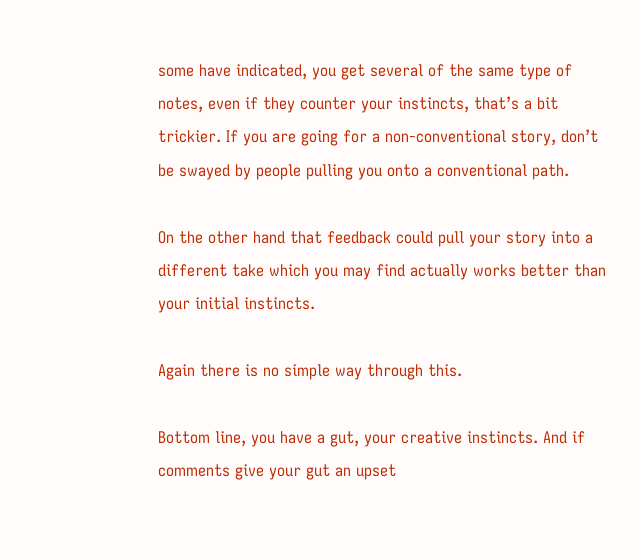some have indicated, you get several of the same type of notes, even if they counter your instincts, that’s a bit trickier. If you are going for a non-conventional story, don’t be swayed by people pulling you onto a conventional path.

On the other hand that feedback could pull your story into a different take which you may find actually works better than your initial instincts.

Again there is no simple way through this.

Bottom line, you have a gut, your creative instincts. And if comments give your gut an upset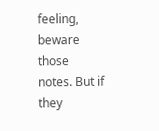feeling, beware those notes. But if they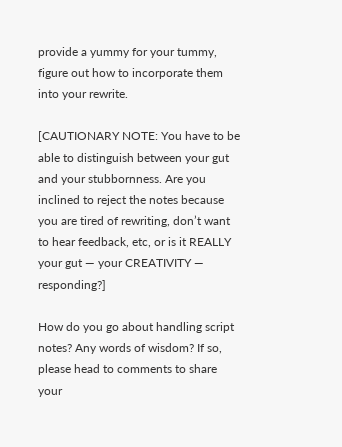provide a yummy for your tummy, figure out how to incorporate them into your rewrite.

[CAUTIONARY NOTE: You have to be able to distinguish between your gut and your stubbornness. Are you inclined to reject the notes because you are tired of rewriting, don’t want to hear feedback, etc, or is it REALLY your gut — your CREATIVITY — responding?]

How do you go about handling script notes? Any words of wisdom? If so, please head to comments to share your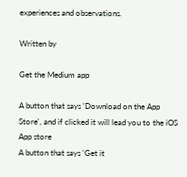experiences and observations.

Written by

Get the Medium app

A button that says 'Download on the App Store', and if clicked it will lead you to the iOS App store
A button that says 'Get it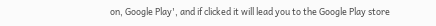on, Google Play', and if clicked it will lead you to the Google Play store